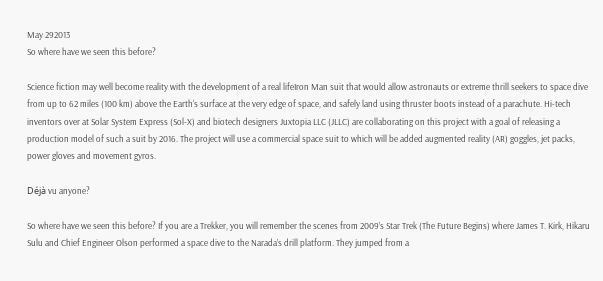May 292013
So where have we seen this before?

Science fiction may well become reality with the development of a real lifeIron Man suit that would allow astronauts or extreme thrill seekers to space dive from up to 62 miles (100 km) above the Earth‘s surface at the very edge of space, and safely land using thruster boots instead of a parachute. Hi-tech inventors over at Solar System Express (Sol-X) and biotech designers Juxtopia LLC (JLLC) are collaborating on this project with a goal of releasing a production model of such a suit by 2016. The project will use a commercial space suit to which will be added augmented reality (AR) goggles, jet packs, power gloves and movement gyros.

Déjà vu anyone?

So where have we seen this before? If you are a Trekker, you will remember the scenes from 2009’s Star Trek (The Future Begins) where James T. Kirk, Hikaru Sulu and Chief Engineer Olson performed a space dive to the Narada’s drill platform. They jumped from a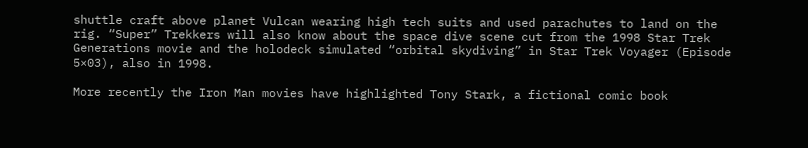shuttle craft above planet Vulcan wearing high tech suits and used parachutes to land on the rig. “Super” Trekkers will also know about the space dive scene cut from the 1998 Star Trek Generations movie and the holodeck simulated “orbital skydiving” in Star Trek Voyager (Episode 5×03), also in 1998.

More recently the Iron Man movies have highlighted Tony Stark, a fictional comic book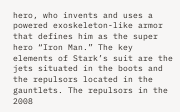hero, who invents and uses a powered exoskeleton-like armor that defines him as the super hero “Iron Man.” The key elements of Stark’s suit are the jets situated in the boots and the repulsors located in the gauntlets. The repulsors in the 2008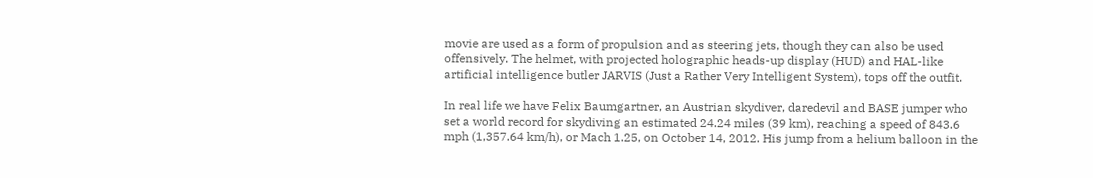movie are used as a form of propulsion and as steering jets, though they can also be used offensively. The helmet, with projected holographic heads-up display (HUD) and HAL-like artificial intelligence butler JARVIS (Just a Rather Very Intelligent System), tops off the outfit.

In real life we have Felix Baumgartner, an Austrian skydiver, daredevil and BASE jumper who set a world record for skydiving an estimated 24.24 miles (39 km), reaching a speed of 843.6 mph (1,357.64 km/h), or Mach 1.25, on October 14, 2012. His jump from a helium balloon in the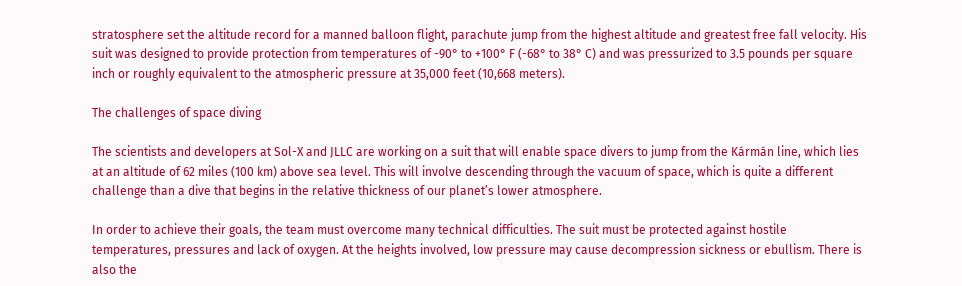stratosphere set the altitude record for a manned balloon flight, parachute jump from the highest altitude and greatest free fall velocity. His suit was designed to provide protection from temperatures of -90° to +100° F (-68° to 38° C) and was pressurized to 3.5 pounds per square inch or roughly equivalent to the atmospheric pressure at 35,000 feet (10,668 meters).

The challenges of space diving

The scientists and developers at Sol-X and JLLC are working on a suit that will enable space divers to jump from the Kármán line, which lies at an altitude of 62 miles (100 km) above sea level. This will involve descending through the vacuum of space, which is quite a different challenge than a dive that begins in the relative thickness of our planet’s lower atmosphere.

In order to achieve their goals, the team must overcome many technical difficulties. The suit must be protected against hostile temperatures, pressures and lack of oxygen. At the heights involved, low pressure may cause decompression sickness or ebullism. There is also the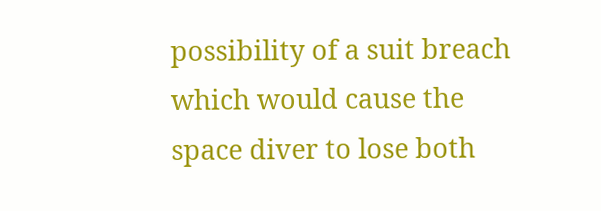possibility of a suit breach which would cause the space diver to lose both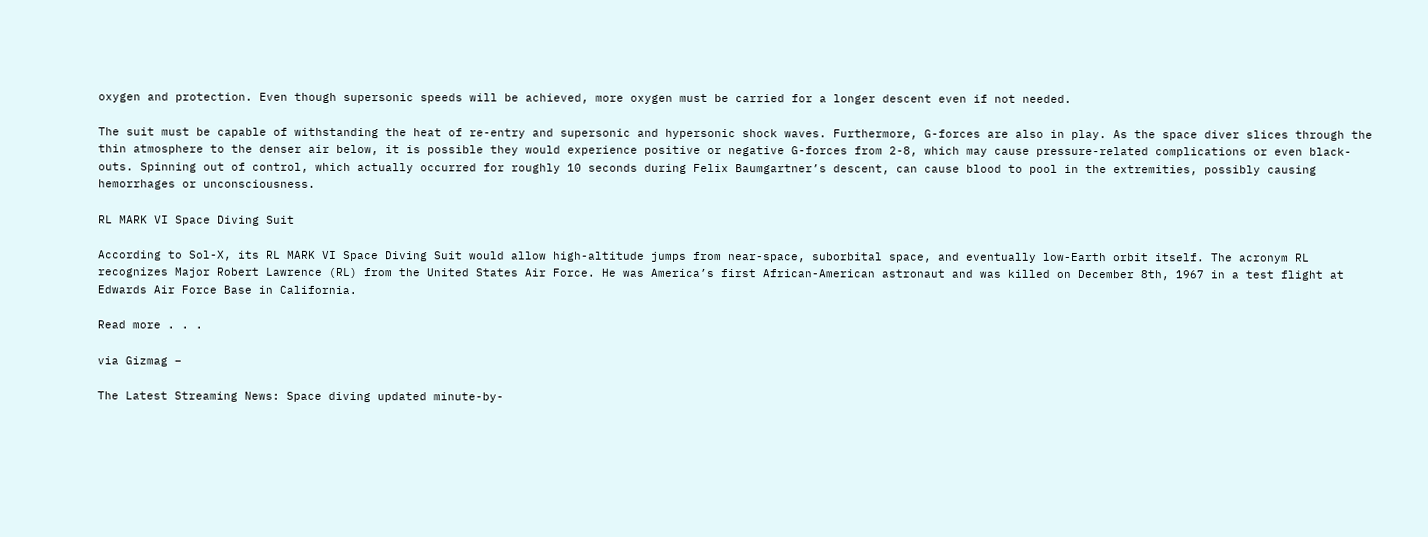oxygen and protection. Even though supersonic speeds will be achieved, more oxygen must be carried for a longer descent even if not needed.

The suit must be capable of withstanding the heat of re-entry and supersonic and hypersonic shock waves. Furthermore, G-forces are also in play. As the space diver slices through the thin atmosphere to the denser air below, it is possible they would experience positive or negative G-forces from 2-8, which may cause pressure-related complications or even black-outs. Spinning out of control, which actually occurred for roughly 10 seconds during Felix Baumgartner’s descent, can cause blood to pool in the extremities, possibly causing hemorrhages or unconsciousness.

RL MARK VI Space Diving Suit

According to Sol-X, its RL MARK VI Space Diving Suit would allow high-altitude jumps from near-space, suborbital space, and eventually low-Earth orbit itself. The acronym RL recognizes Major Robert Lawrence (RL) from the United States Air Force. He was America’s first African-American astronaut and was killed on December 8th, 1967 in a test flight at Edwards Air Force Base in California.

Read more . . .

via Gizmag –

The Latest Streaming News: Space diving updated minute-by-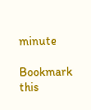minute

Bookmark this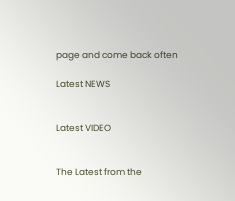page and come back often

Latest NEWS


Latest VIDEO


The Latest from the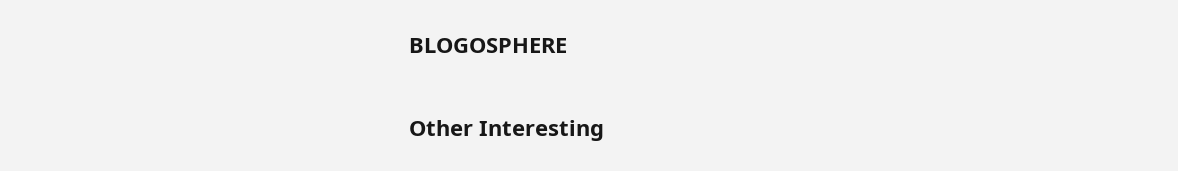BLOGOSPHERE

Other Interesting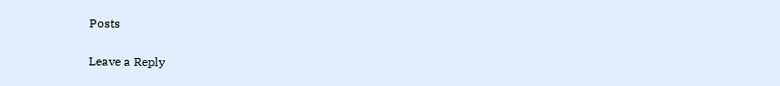Posts

Leave a Reply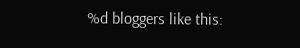%d bloggers like this: